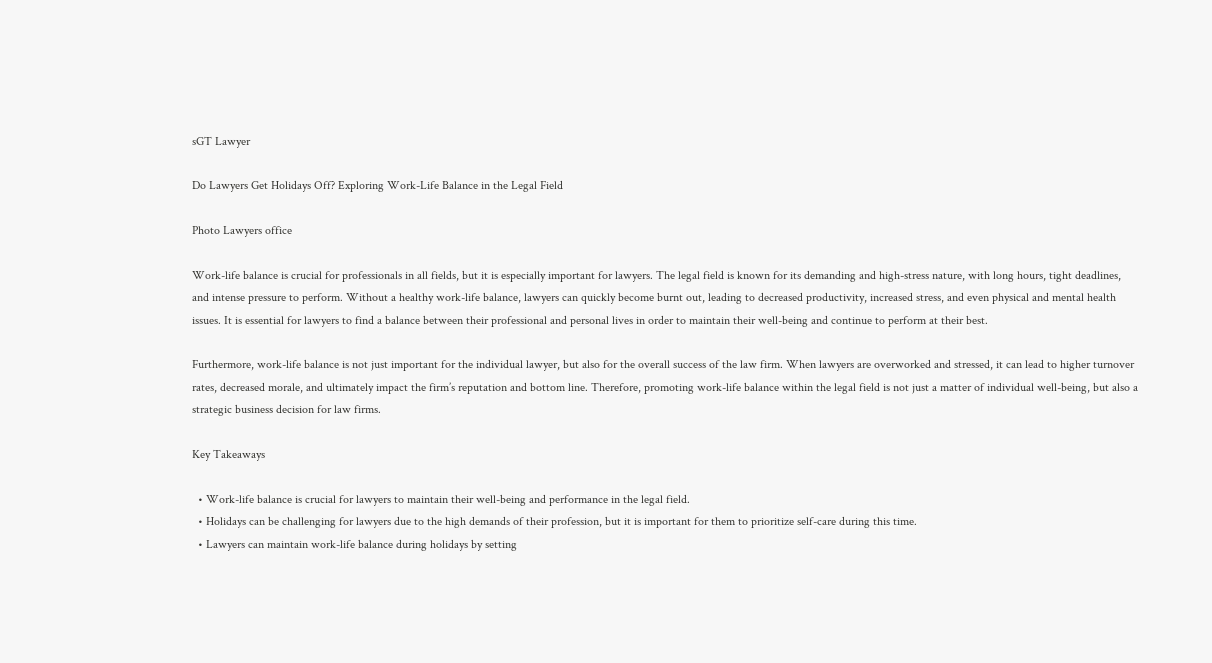sGT Lawyer

Do Lawyers Get Holidays Off? Exploring Work-Life Balance in the Legal Field

Photo Lawyers office

Work-life balance is crucial for professionals in all fields, but it is especially important for lawyers. The legal field is known for its demanding and high-stress nature, with long hours, tight deadlines, and intense pressure to perform. Without a healthy work-life balance, lawyers can quickly become burnt out, leading to decreased productivity, increased stress, and even physical and mental health issues. It is essential for lawyers to find a balance between their professional and personal lives in order to maintain their well-being and continue to perform at their best.

Furthermore, work-life balance is not just important for the individual lawyer, but also for the overall success of the law firm. When lawyers are overworked and stressed, it can lead to higher turnover rates, decreased morale, and ultimately impact the firm’s reputation and bottom line. Therefore, promoting work-life balance within the legal field is not just a matter of individual well-being, but also a strategic business decision for law firms.

Key Takeaways

  • Work-life balance is crucial for lawyers to maintain their well-being and performance in the legal field.
  • Holidays can be challenging for lawyers due to the high demands of their profession, but it is important for them to prioritize self-care during this time.
  • Lawyers can maintain work-life balance during holidays by setting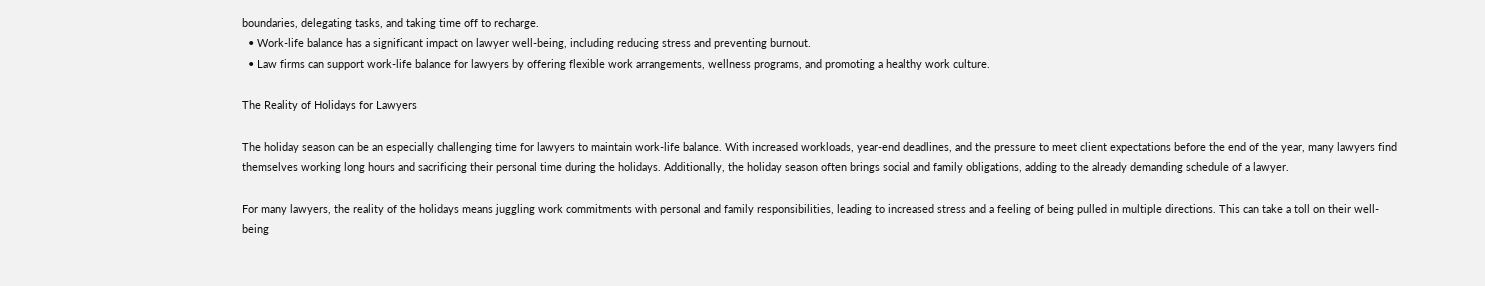boundaries, delegating tasks, and taking time off to recharge.
  • Work-life balance has a significant impact on lawyer well-being, including reducing stress and preventing burnout.
  • Law firms can support work-life balance for lawyers by offering flexible work arrangements, wellness programs, and promoting a healthy work culture.

The Reality of Holidays for Lawyers

The holiday season can be an especially challenging time for lawyers to maintain work-life balance. With increased workloads, year-end deadlines, and the pressure to meet client expectations before the end of the year, many lawyers find themselves working long hours and sacrificing their personal time during the holidays. Additionally, the holiday season often brings social and family obligations, adding to the already demanding schedule of a lawyer.

For many lawyers, the reality of the holidays means juggling work commitments with personal and family responsibilities, leading to increased stress and a feeling of being pulled in multiple directions. This can take a toll on their well-being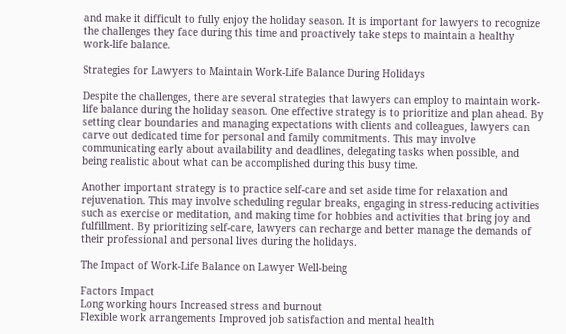and make it difficult to fully enjoy the holiday season. It is important for lawyers to recognize the challenges they face during this time and proactively take steps to maintain a healthy work-life balance.

Strategies for Lawyers to Maintain Work-Life Balance During Holidays

Despite the challenges, there are several strategies that lawyers can employ to maintain work-life balance during the holiday season. One effective strategy is to prioritize and plan ahead. By setting clear boundaries and managing expectations with clients and colleagues, lawyers can carve out dedicated time for personal and family commitments. This may involve communicating early about availability and deadlines, delegating tasks when possible, and being realistic about what can be accomplished during this busy time.

Another important strategy is to practice self-care and set aside time for relaxation and rejuvenation. This may involve scheduling regular breaks, engaging in stress-reducing activities such as exercise or meditation, and making time for hobbies and activities that bring joy and fulfillment. By prioritizing self-care, lawyers can recharge and better manage the demands of their professional and personal lives during the holidays.

The Impact of Work-Life Balance on Lawyer Well-being

Factors Impact
Long working hours Increased stress and burnout
Flexible work arrangements Improved job satisfaction and mental health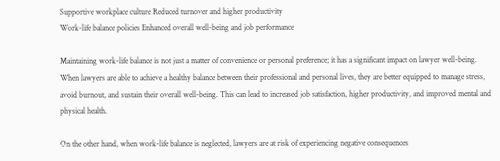Supportive workplace culture Reduced turnover and higher productivity
Work-life balance policies Enhanced overall well-being and job performance

Maintaining work-life balance is not just a matter of convenience or personal preference; it has a significant impact on lawyer well-being. When lawyers are able to achieve a healthy balance between their professional and personal lives, they are better equipped to manage stress, avoid burnout, and sustain their overall well-being. This can lead to increased job satisfaction, higher productivity, and improved mental and physical health.

On the other hand, when work-life balance is neglected, lawyers are at risk of experiencing negative consequences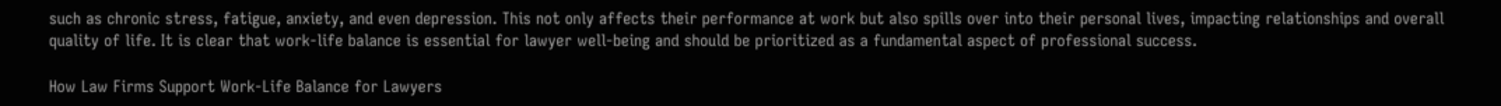such as chronic stress, fatigue, anxiety, and even depression. This not only affects their performance at work but also spills over into their personal lives, impacting relationships and overall quality of life. It is clear that work-life balance is essential for lawyer well-being and should be prioritized as a fundamental aspect of professional success.

How Law Firms Support Work-Life Balance for Lawyers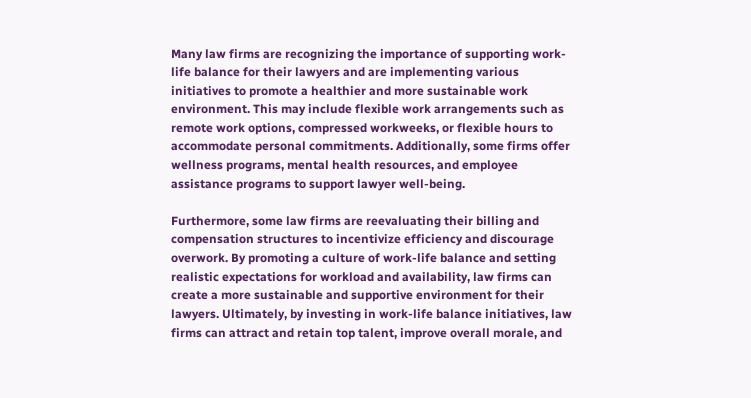Many law firms are recognizing the importance of supporting work-life balance for their lawyers and are implementing various initiatives to promote a healthier and more sustainable work environment. This may include flexible work arrangements such as remote work options, compressed workweeks, or flexible hours to accommodate personal commitments. Additionally, some firms offer wellness programs, mental health resources, and employee assistance programs to support lawyer well-being.

Furthermore, some law firms are reevaluating their billing and compensation structures to incentivize efficiency and discourage overwork. By promoting a culture of work-life balance and setting realistic expectations for workload and availability, law firms can create a more sustainable and supportive environment for their lawyers. Ultimately, by investing in work-life balance initiatives, law firms can attract and retain top talent, improve overall morale, and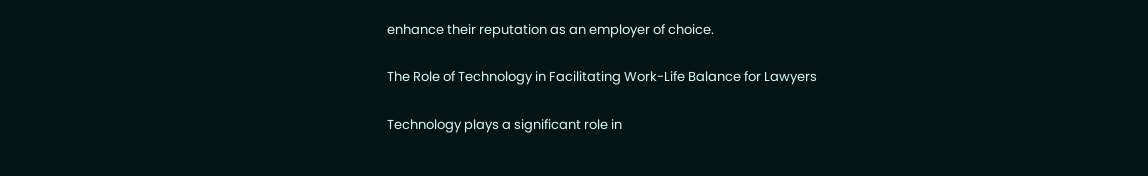enhance their reputation as an employer of choice.

The Role of Technology in Facilitating Work-Life Balance for Lawyers

Technology plays a significant role in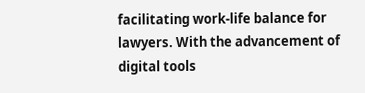facilitating work-life balance for lawyers. With the advancement of digital tools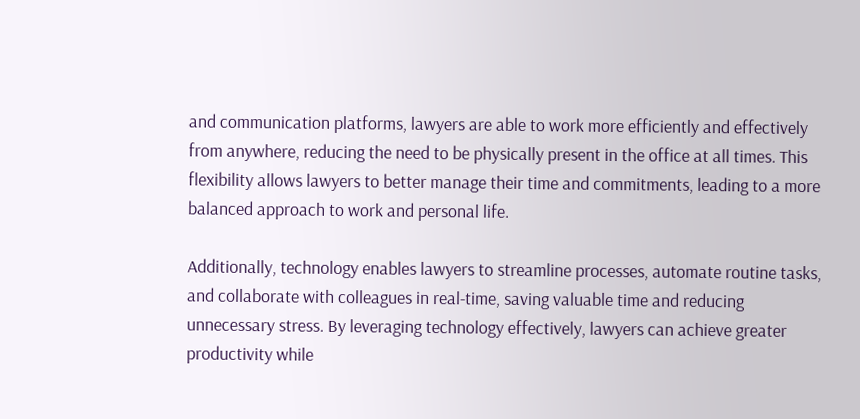and communication platforms, lawyers are able to work more efficiently and effectively from anywhere, reducing the need to be physically present in the office at all times. This flexibility allows lawyers to better manage their time and commitments, leading to a more balanced approach to work and personal life.

Additionally, technology enables lawyers to streamline processes, automate routine tasks, and collaborate with colleagues in real-time, saving valuable time and reducing unnecessary stress. By leveraging technology effectively, lawyers can achieve greater productivity while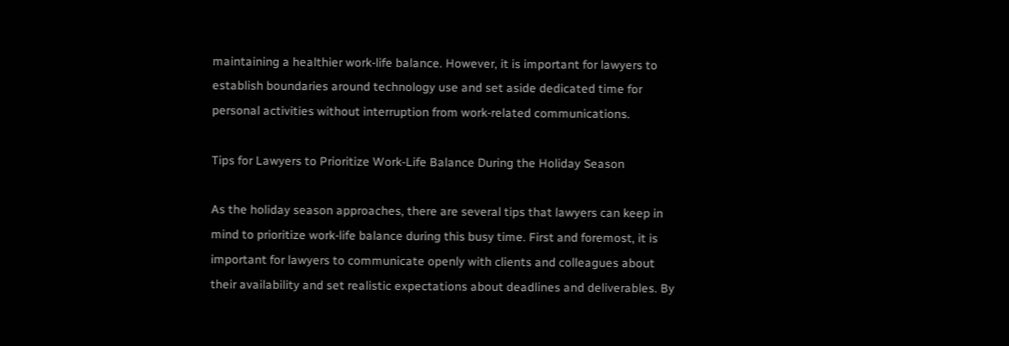maintaining a healthier work-life balance. However, it is important for lawyers to establish boundaries around technology use and set aside dedicated time for personal activities without interruption from work-related communications.

Tips for Lawyers to Prioritize Work-Life Balance During the Holiday Season

As the holiday season approaches, there are several tips that lawyers can keep in mind to prioritize work-life balance during this busy time. First and foremost, it is important for lawyers to communicate openly with clients and colleagues about their availability and set realistic expectations about deadlines and deliverables. By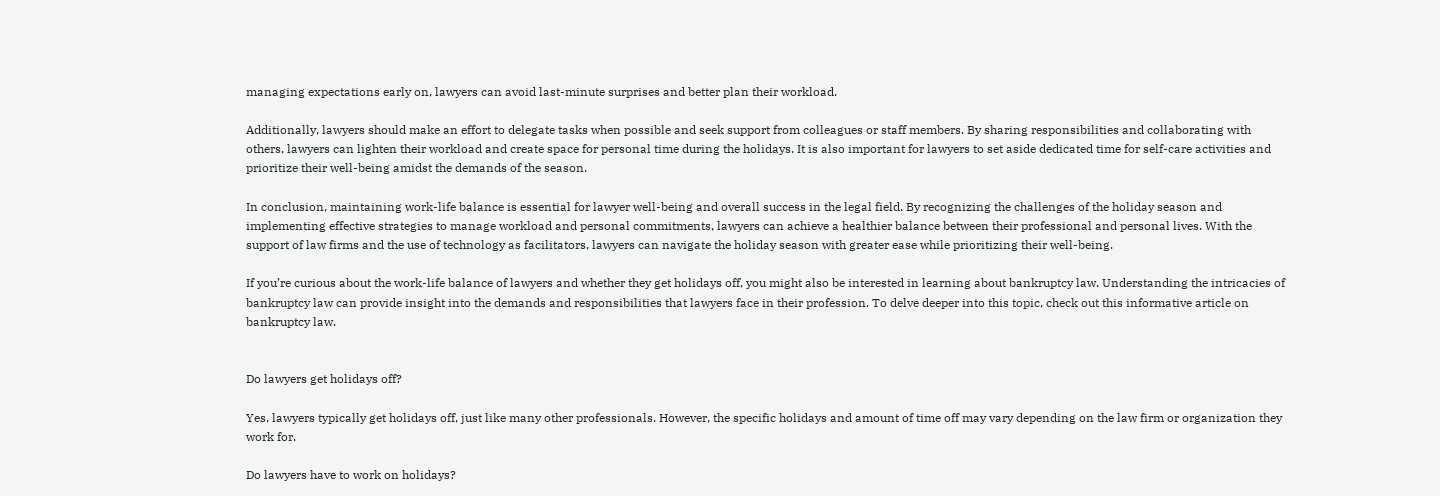managing expectations early on, lawyers can avoid last-minute surprises and better plan their workload.

Additionally, lawyers should make an effort to delegate tasks when possible and seek support from colleagues or staff members. By sharing responsibilities and collaborating with others, lawyers can lighten their workload and create space for personal time during the holidays. It is also important for lawyers to set aside dedicated time for self-care activities and prioritize their well-being amidst the demands of the season.

In conclusion, maintaining work-life balance is essential for lawyer well-being and overall success in the legal field. By recognizing the challenges of the holiday season and implementing effective strategies to manage workload and personal commitments, lawyers can achieve a healthier balance between their professional and personal lives. With the support of law firms and the use of technology as facilitators, lawyers can navigate the holiday season with greater ease while prioritizing their well-being.

If you’re curious about the work-life balance of lawyers and whether they get holidays off, you might also be interested in learning about bankruptcy law. Understanding the intricacies of bankruptcy law can provide insight into the demands and responsibilities that lawyers face in their profession. To delve deeper into this topic, check out this informative article on bankruptcy law.


Do lawyers get holidays off?

Yes, lawyers typically get holidays off, just like many other professionals. However, the specific holidays and amount of time off may vary depending on the law firm or organization they work for.

Do lawyers have to work on holidays?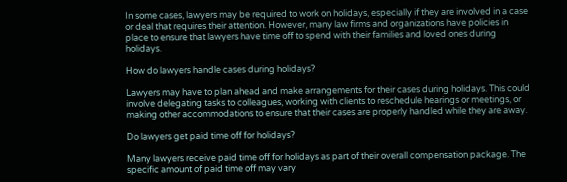In some cases, lawyers may be required to work on holidays, especially if they are involved in a case or deal that requires their attention. However, many law firms and organizations have policies in place to ensure that lawyers have time off to spend with their families and loved ones during holidays.

How do lawyers handle cases during holidays?

Lawyers may have to plan ahead and make arrangements for their cases during holidays. This could involve delegating tasks to colleagues, working with clients to reschedule hearings or meetings, or making other accommodations to ensure that their cases are properly handled while they are away.

Do lawyers get paid time off for holidays?

Many lawyers receive paid time off for holidays as part of their overall compensation package. The specific amount of paid time off may vary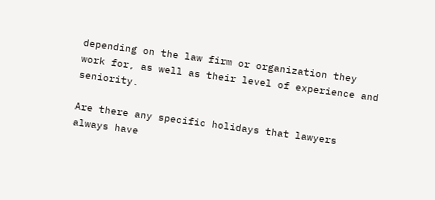depending on the law firm or organization they work for, as well as their level of experience and seniority.

Are there any specific holidays that lawyers always have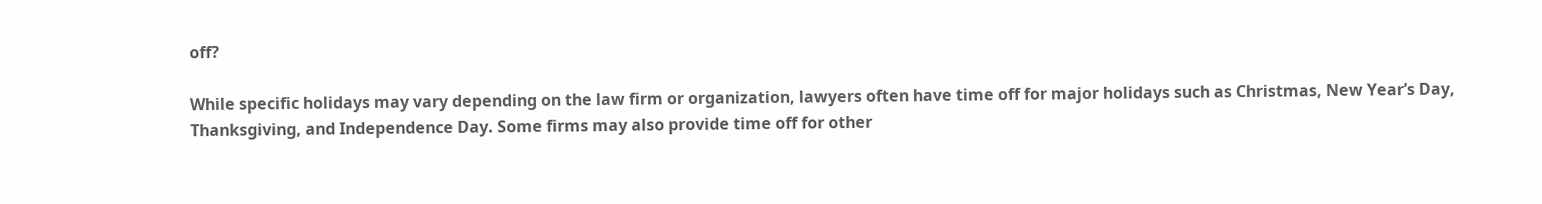off?

While specific holidays may vary depending on the law firm or organization, lawyers often have time off for major holidays such as Christmas, New Year’s Day, Thanksgiving, and Independence Day. Some firms may also provide time off for other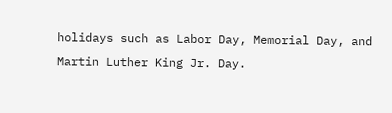holidays such as Labor Day, Memorial Day, and Martin Luther King Jr. Day.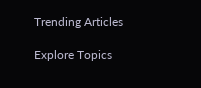Trending Articles

Explore Topics